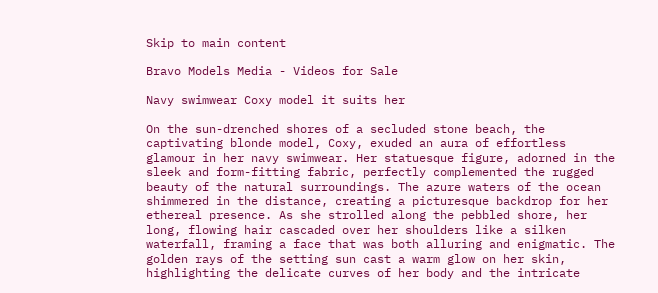Skip to main content

Bravo Models Media - Videos for Sale

Navy swimwear Coxy model it suits her

On the sun-drenched shores of a secluded stone beach, the captivating blonde model, Coxy, exuded an aura of effortless glamour in her navy swimwear. Her statuesque figure, adorned in the sleek and form-fitting fabric, perfectly complemented the rugged beauty of the natural surroundings. The azure waters of the ocean shimmered in the distance, creating a picturesque backdrop for her ethereal presence. As she strolled along the pebbled shore, her long, flowing hair cascaded over her shoulders like a silken waterfall, framing a face that was both alluring and enigmatic. The golden rays of the setting sun cast a warm glow on her skin, highlighting the delicate curves of her body and the intricate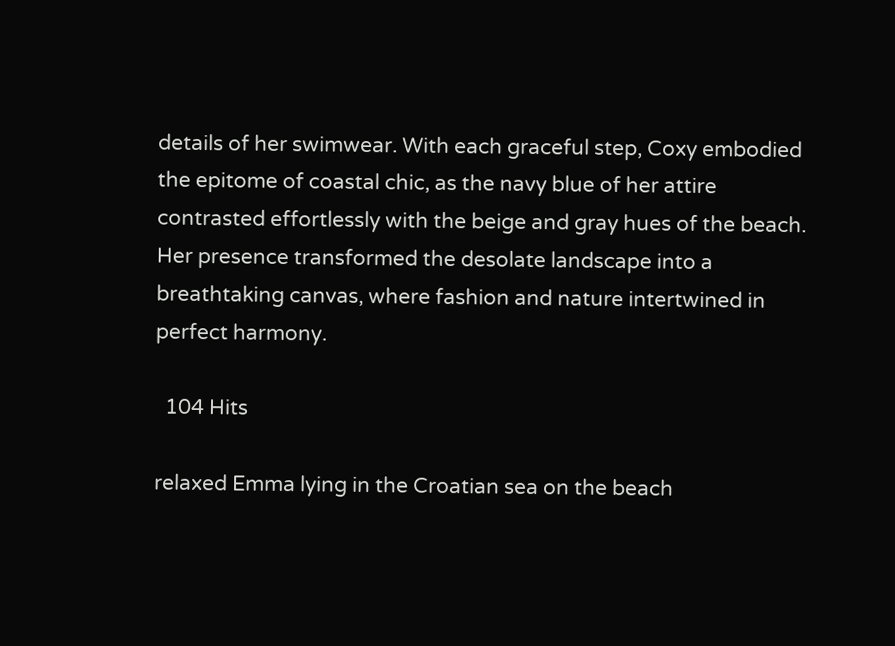details of her swimwear. With each graceful step, Coxy embodied the epitome of coastal chic, as the navy blue of her attire contrasted effortlessly with the beige and gray hues of the beach. Her presence transformed the desolate landscape into a breathtaking canvas, where fashion and nature intertwined in perfect harmony.

  104 Hits

relaxed Emma lying in the Croatian sea on the beach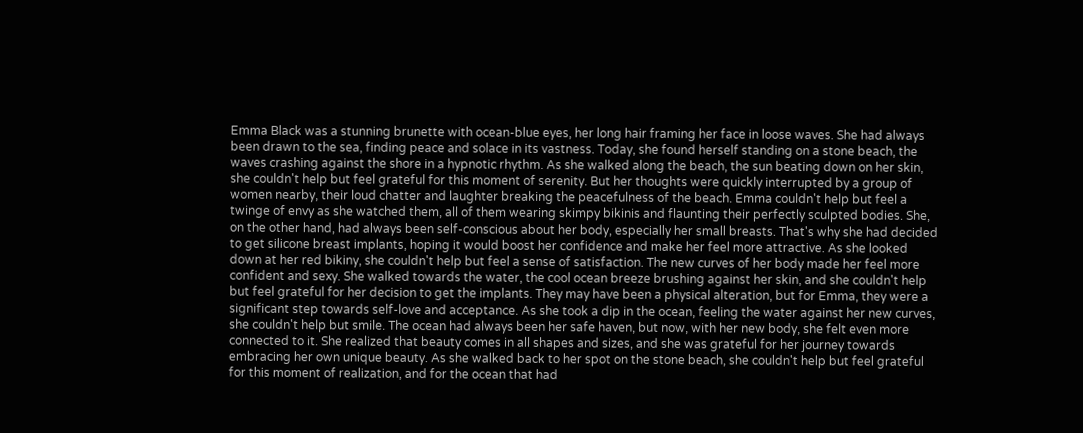Emma Black was a stunning brunette with ocean-blue eyes, her long hair framing her face in loose waves. She had always been drawn to the sea, finding peace and solace in its vastness. Today, she found herself standing on a stone beach, the waves crashing against the shore in a hypnotic rhythm. As she walked along the beach, the sun beating down on her skin, she couldn't help but feel grateful for this moment of serenity. But her thoughts were quickly interrupted by a group of women nearby, their loud chatter and laughter breaking the peacefulness of the beach. Emma couldn't help but feel a twinge of envy as she watched them, all of them wearing skimpy bikinis and flaunting their perfectly sculpted bodies. She, on the other hand, had always been self-conscious about her body, especially her small breasts. That's why she had decided to get silicone breast implants, hoping it would boost her confidence and make her feel more attractive. As she looked down at her red bikiny, she couldn't help but feel a sense of satisfaction. The new curves of her body made her feel more confident and sexy. She walked towards the water, the cool ocean breeze brushing against her skin, and she couldn't help but feel grateful for her decision to get the implants. They may have been a physical alteration, but for Emma, they were a significant step towards self-love and acceptance. As she took a dip in the ocean, feeling the water against her new curves, she couldn't help but smile. The ocean had always been her safe haven, but now, with her new body, she felt even more connected to it. She realized that beauty comes in all shapes and sizes, and she was grateful for her journey towards embracing her own unique beauty. As she walked back to her spot on the stone beach, she couldn't help but feel grateful for this moment of realization, and for the ocean that had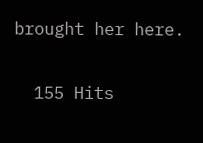brought her here.

  155 Hits